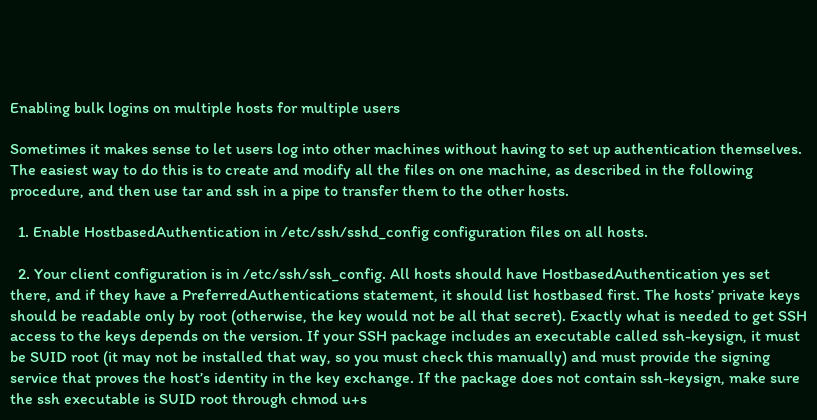Enabling bulk logins on multiple hosts for multiple users

Sometimes it makes sense to let users log into other machines without having to set up authentication themselves. The easiest way to do this is to create and modify all the files on one machine, as described in the following procedure, and then use tar and ssh in a pipe to transfer them to the other hosts.

  1. Enable HostbasedAuthentication in /etc/ssh/sshd_config configuration files on all hosts.

  2. Your client configuration is in /etc/ssh/ssh_config. All hosts should have HostbasedAuthentication yes set there, and if they have a PreferredAuthentications statement, it should list hostbased first. The hosts’ private keys should be readable only by root (otherwise, the key would not be all that secret). Exactly what is needed to get SSH access to the keys depends on the version. If your SSH package includes an executable called ssh-keysign, it must be SUID root (it may not be installed that way, so you must check this manually) and must provide the signing service that proves the host’s identity in the key exchange. If the package does not contain ssh-keysign, make sure the ssh executable is SUID root through chmod u+s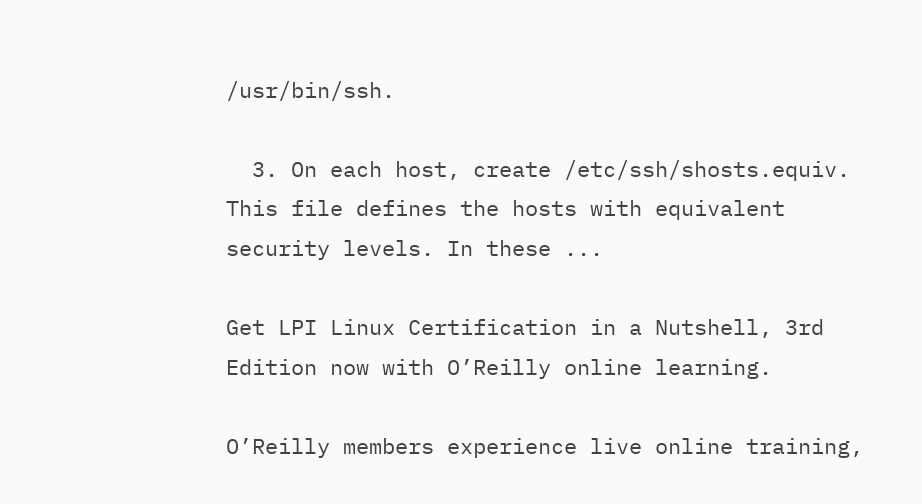/usr/bin/ssh.

  3. On each host, create /etc/ssh/shosts.equiv. This file defines the hosts with equivalent security levels. In these ...

Get LPI Linux Certification in a Nutshell, 3rd Edition now with O’Reilly online learning.

O’Reilly members experience live online training,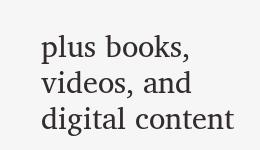plus books, videos, and digital content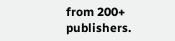from 200+ publishers.